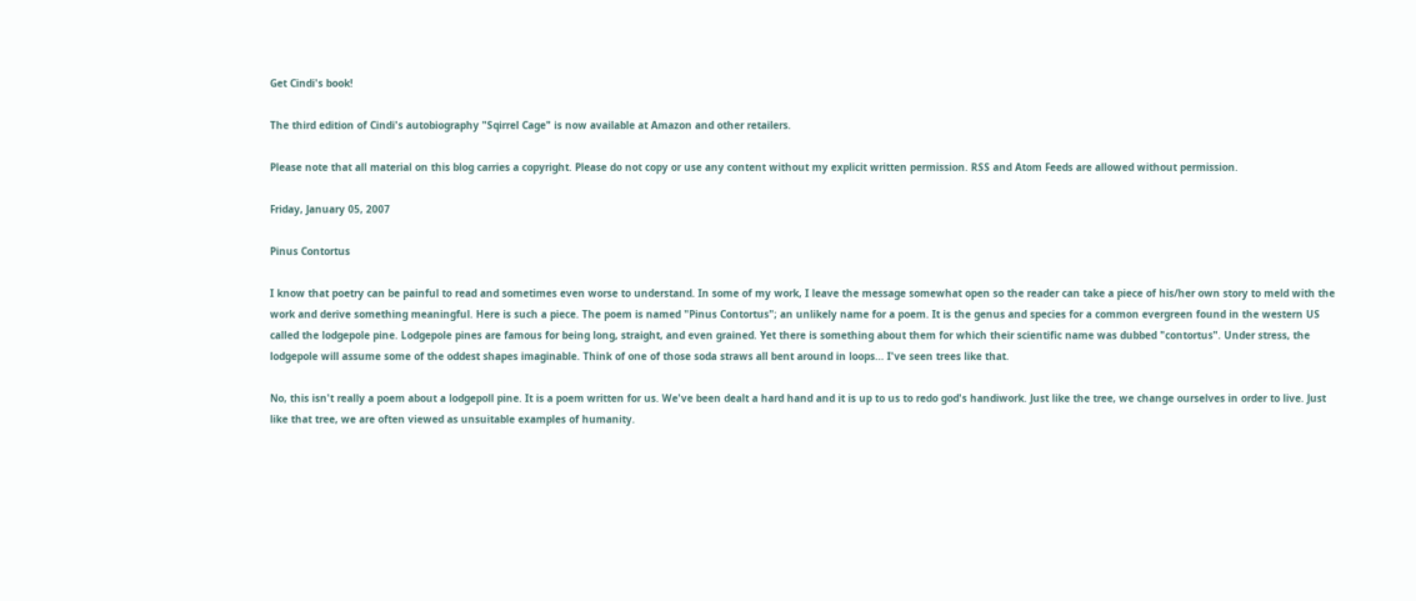Get Cindi's book!

The third edition of Cindi's autobiography "Sqirrel Cage" is now available at Amazon and other retailers.

Please note that all material on this blog carries a copyright. Please do not copy or use any content without my explicit written permission. RSS and Atom Feeds are allowed without permission.

Friday, January 05, 2007

Pinus Contortus

I know that poetry can be painful to read and sometimes even worse to understand. In some of my work, I leave the message somewhat open so the reader can take a piece of his/her own story to meld with the work and derive something meaningful. Here is such a piece. The poem is named "Pinus Contortus"; an unlikely name for a poem. It is the genus and species for a common evergreen found in the western US called the lodgepole pine. Lodgepole pines are famous for being long, straight, and even grained. Yet there is something about them for which their scientific name was dubbed "contortus". Under stress, the lodgepole will assume some of the oddest shapes imaginable. Think of one of those soda straws all bent around in loops... I've seen trees like that.

No, this isn't really a poem about a lodgepoll pine. It is a poem written for us. We've been dealt a hard hand and it is up to us to redo god's handiwork. Just like the tree, we change ourselves in order to live. Just like that tree, we are often viewed as unsuitable examples of humanity.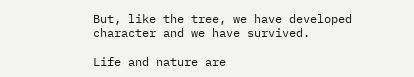But, like the tree, we have developed character and we have survived.

Life and nature are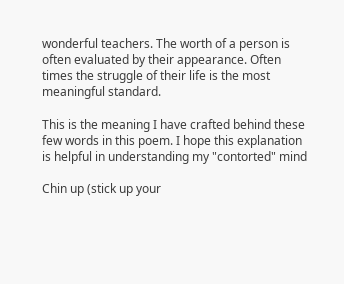wonderful teachers. The worth of a person is often evaluated by their appearance. Often times the struggle of their life is the most meaningful standard.

This is the meaning I have crafted behind these few words in this poem. I hope this explanation is helpful in understanding my "contorted" mind

Chin up (stick up your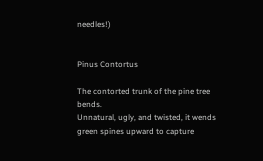needles!)


Pinus Contortus

The contorted trunk of the pine tree bends.
Unnatural, ugly, and twisted, it wends
green spines upward to capture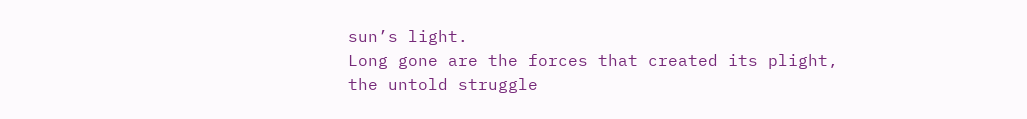sun’s light.
Long gone are the forces that created its plight,
the untold struggle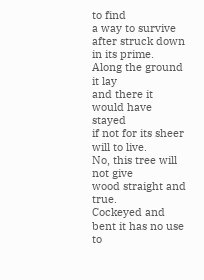to find
a way to survive after struck down in its prime.
Along the ground it lay
and there it would have stayed
if not for its sheer will to live.
No, this tree will not give
wood straight and true.
Cockeyed and bent it has no use
to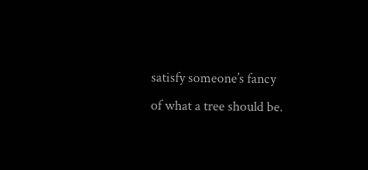satisfy someone’s fancy
of what a tree should be.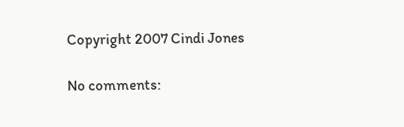Copyright 2007 Cindi Jones

No comments: